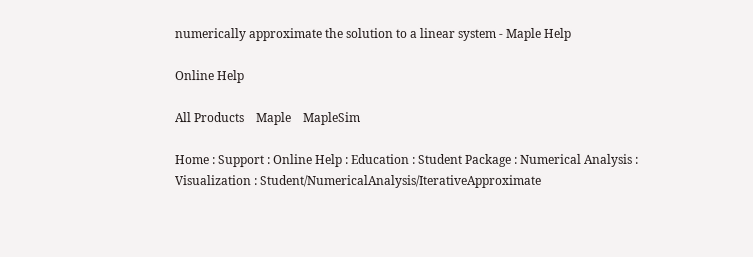numerically approximate the solution to a linear system - Maple Help

Online Help

All Products    Maple    MapleSim

Home : Support : Online Help : Education : Student Package : Numerical Analysis : Visualization : Student/NumericalAnalysis/IterativeApproximate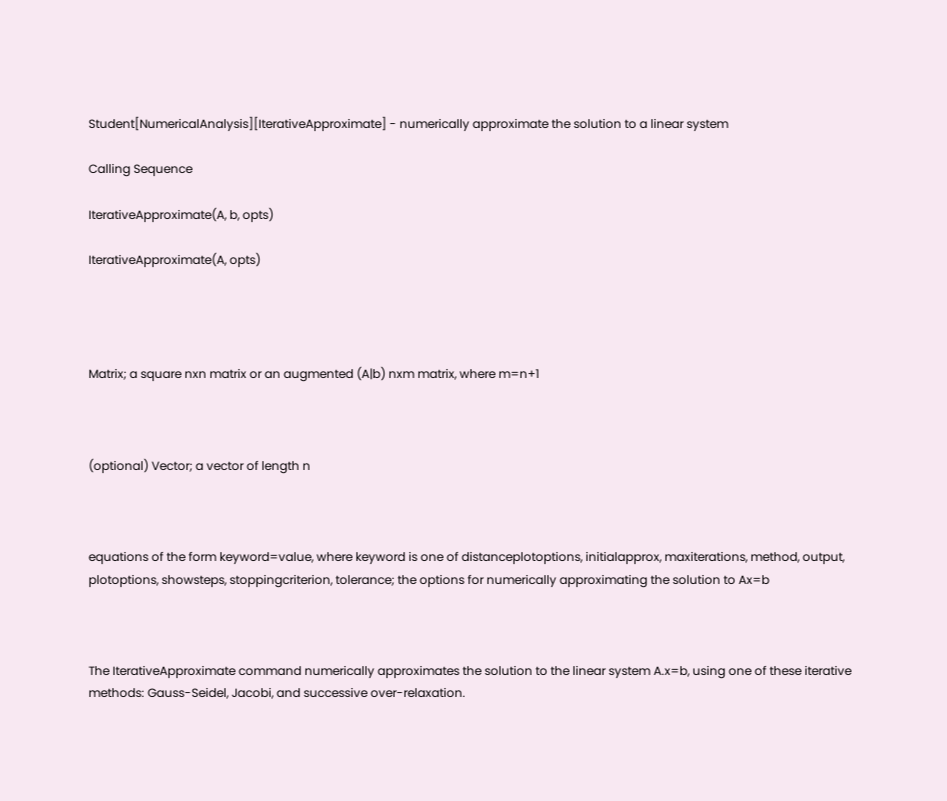Student[NumericalAnalysis][IterativeApproximate] - numerically approximate the solution to a linear system

Calling Sequence

IterativeApproximate(A, b, opts)

IterativeApproximate(A, opts)




Matrix; a square nxn matrix or an augmented (A|b) nxm matrix, where m=n+1



(optional) Vector; a vector of length n



equations of the form keyword=value, where keyword is one of distanceplotoptions, initialapprox, maxiterations, method, output, plotoptions, showsteps, stoppingcriterion, tolerance; the options for numerically approximating the solution to Ax=b



The IterativeApproximate command numerically approximates the solution to the linear system A.x=b, using one of these iterative methods: Gauss-Seidel, Jacobi, and successive over-relaxation.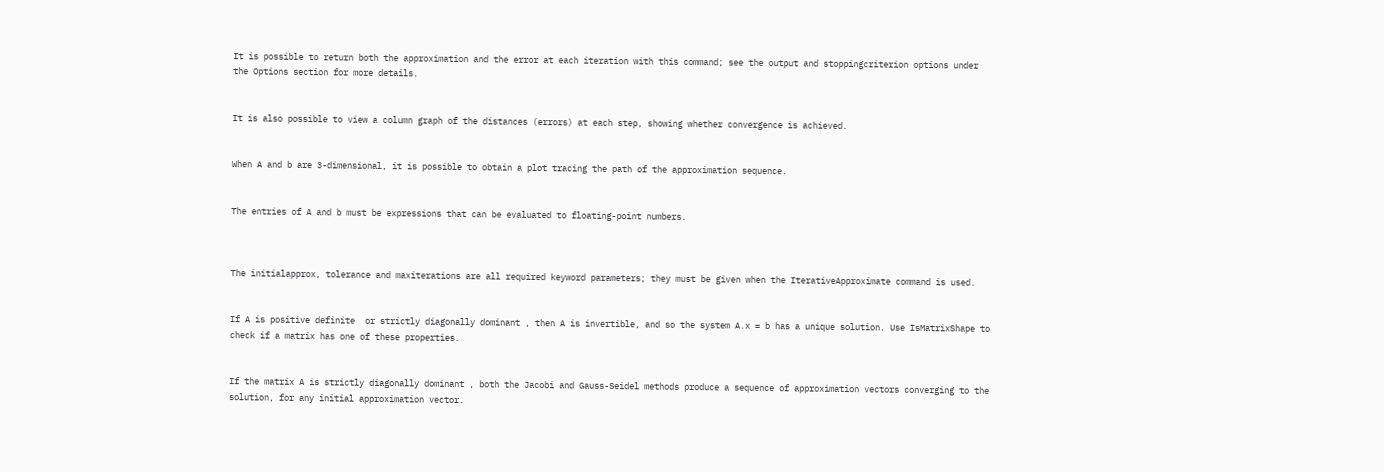It is possible to return both the approximation and the error at each iteration with this command; see the output and stoppingcriterion options under the Options section for more details.


It is also possible to view a column graph of the distances (errors) at each step, showing whether convergence is achieved.


When A and b are 3-dimensional, it is possible to obtain a plot tracing the path of the approximation sequence.


The entries of A and b must be expressions that can be evaluated to floating-point numbers.



The initialapprox, tolerance and maxiterations are all required keyword parameters; they must be given when the IterativeApproximate command is used.


If A is positive definite  or strictly diagonally dominant , then A is invertible, and so the system A.x = b has a unique solution. Use IsMatrixShape to check if a matrix has one of these properties.


If the matrix A is strictly diagonally dominant , both the Jacobi and Gauss-Seidel methods produce a sequence of approximation vectors converging to the solution, for any initial approximation vector.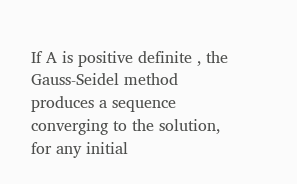If A is positive definite , the Gauss-Seidel method produces a sequence converging to the solution, for any initial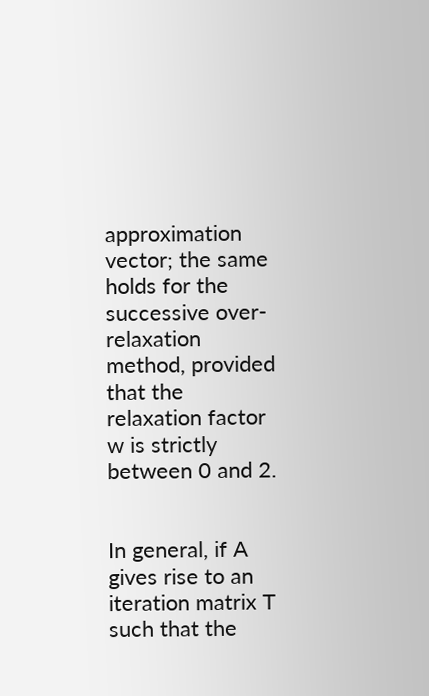approximation vector; the same holds for the successive over-relaxation method, provided that the relaxation factor w is strictly between 0 and 2.


In general, if A gives rise to an iteration matrix T such that the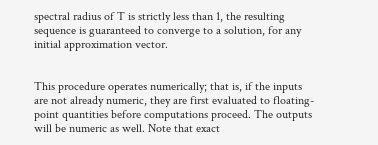spectral radius of T is strictly less than 1, the resulting sequence is guaranteed to converge to a solution, for any initial approximation vector.


This procedure operates numerically; that is, if the inputs are not already numeric, they are first evaluated to floating-point quantities before computations proceed. The outputs will be numeric as well. Note that exact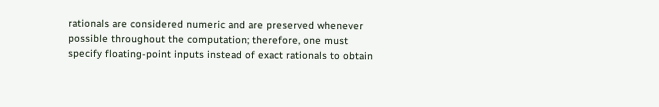rationals are considered numeric and are preserved whenever possible throughout the computation; therefore, one must specify floating-point inputs instead of exact rationals to obtain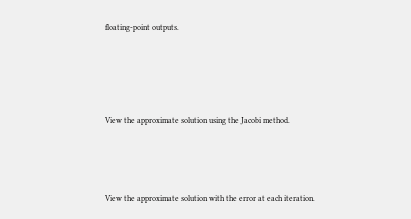floating-point outputs.





View the approximate solution using the Jacobi method.




View the approximate solution with the error at each iteration.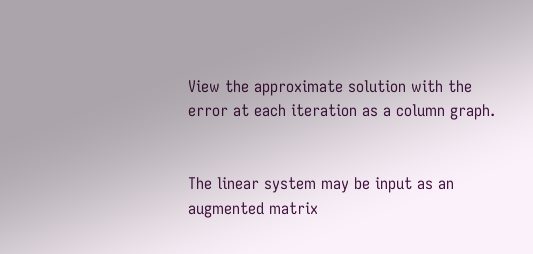View the approximate solution with the error at each iteration as a column graph.


The linear system may be input as an augmented matrix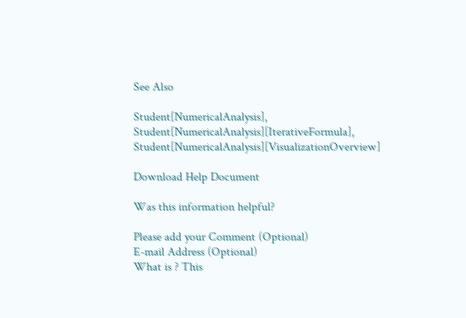See Also

Student[NumericalAnalysis], Student[NumericalAnalysis][IterativeFormula], Student[NumericalAnalysis][VisualizationOverview]

Download Help Document

Was this information helpful?

Please add your Comment (Optional)
E-mail Address (Optional)
What is ? This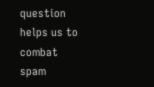question helps us to combat spam